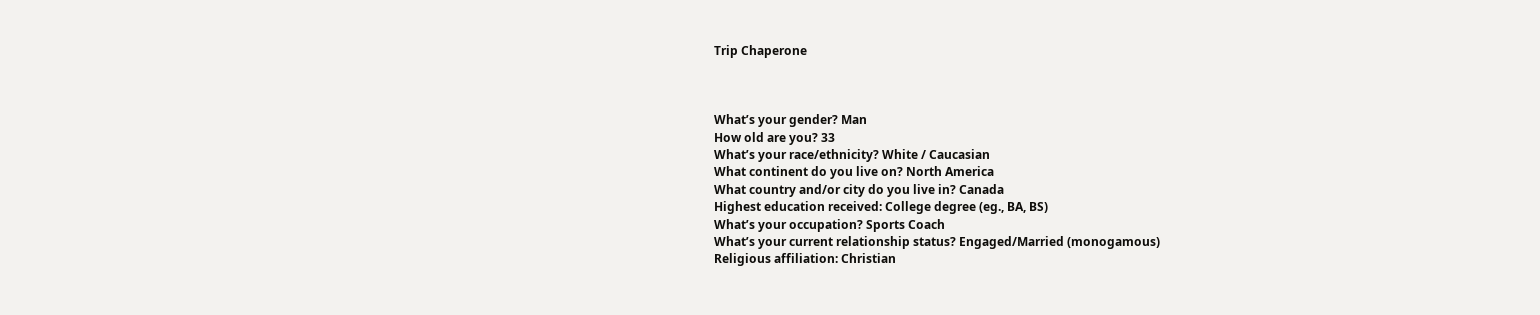Trip Chaperone



What’s your gender? Man
How old are you? 33
What’s your race/ethnicity? White / Caucasian
What continent do you live on? North America
What country and/or city do you live in? Canada
Highest education received: College degree (eg., BA, BS)
What’s your occupation? Sports Coach
What’s your current relationship status? Engaged/Married (monogamous)
Religious affiliation: Christian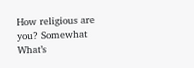How religious are you? Somewhat
What’s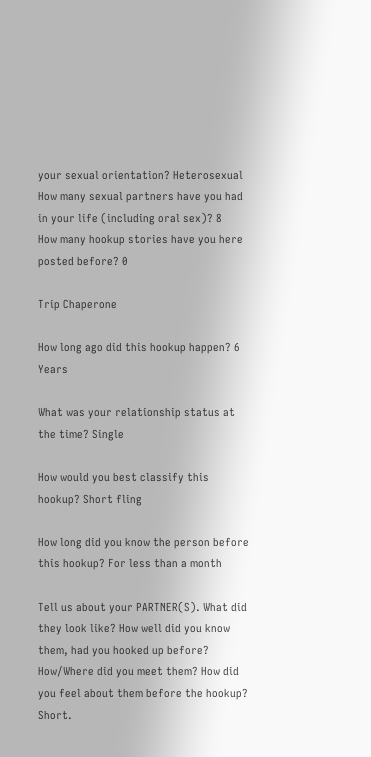your sexual orientation? Heterosexual
How many sexual partners have you had in your life (including oral sex)? 8
How many hookup stories have you here posted before? 0

Trip Chaperone

How long ago did this hookup happen? 6 Years

What was your relationship status at the time? Single

How would you best classify this hookup? Short fling

How long did you know the person before this hookup? For less than a month

Tell us about your PARTNER(S). What did they look like? How well did you know them, had you hooked up before? How/Where did you meet them? How did you feel about them before the hookup? Short.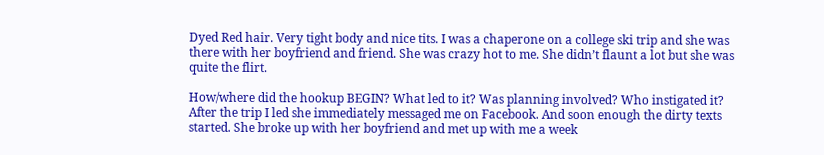Dyed Red hair. Very tight body and nice tits. I was a chaperone on a college ski trip and she was there with her boyfriend and friend. She was crazy hot to me. She didn’t flaunt a lot but she was quite the flirt.

How/where did the hookup BEGIN? What led to it? Was planning involved? Who instigated it? After the trip I led she immediately messaged me on Facebook. And soon enough the dirty texts started. She broke up with her boyfriend and met up with me a week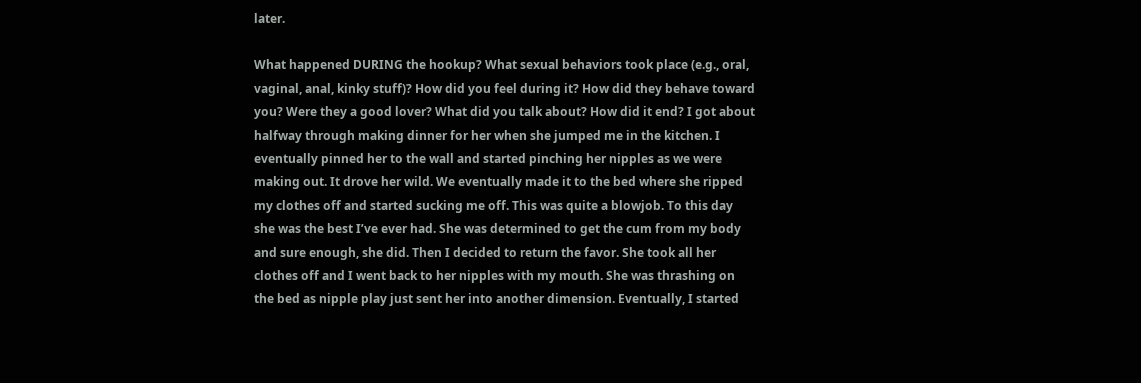later.

What happened DURING the hookup? What sexual behaviors took place (e.g., oral, vaginal, anal, kinky stuff)? How did you feel during it? How did they behave toward you? Were they a good lover? What did you talk about? How did it end? I got about halfway through making dinner for her when she jumped me in the kitchen. I eventually pinned her to the wall and started pinching her nipples as we were making out. It drove her wild. We eventually made it to the bed where she ripped my clothes off and started sucking me off. This was quite a blowjob. To this day she was the best I’ve ever had. She was determined to get the cum from my body and sure enough, she did. Then I decided to return the favor. She took all her clothes off and I went back to her nipples with my mouth. She was thrashing on the bed as nipple play just sent her into another dimension. Eventually, I started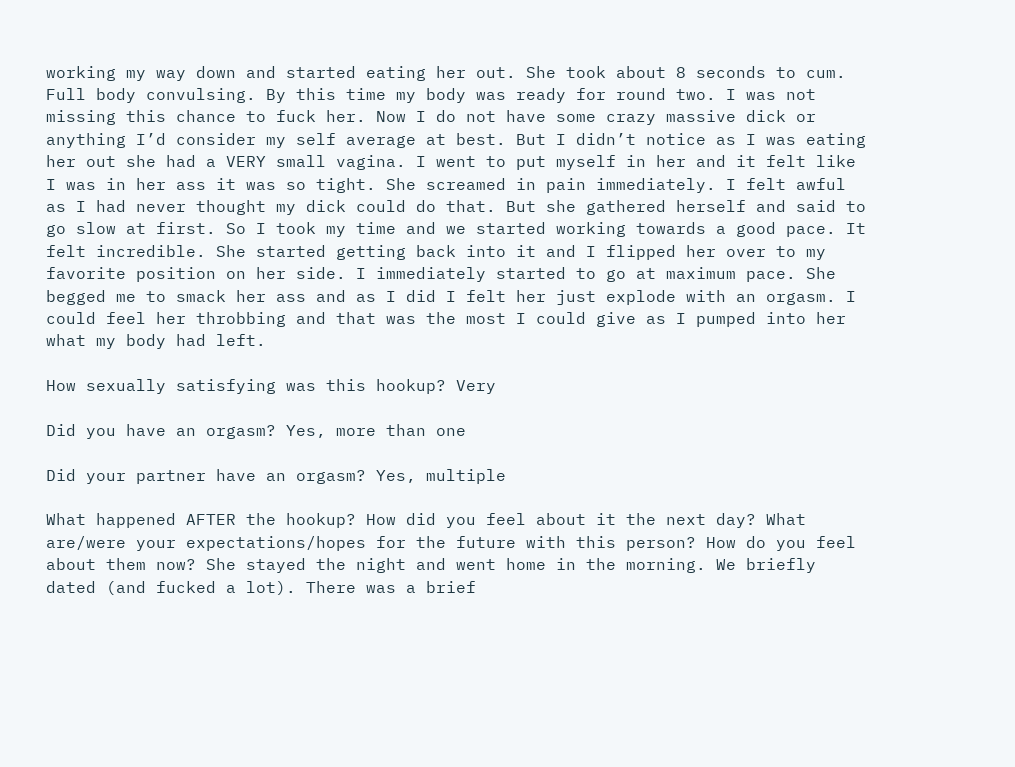working my way down and started eating her out. She took about 8 seconds to cum. Full body convulsing. By this time my body was ready for round two. I was not missing this chance to fuck her. Now I do not have some crazy massive dick or anything I’d consider my self average at best. But I didn’t notice as I was eating her out she had a VERY small vagina. I went to put myself in her and it felt like I was in her ass it was so tight. She screamed in pain immediately. I felt awful as I had never thought my dick could do that. But she gathered herself and said to go slow at first. So I took my time and we started working towards a good pace. It felt incredible. She started getting back into it and I flipped her over to my favorite position on her side. I immediately started to go at maximum pace. She begged me to smack her ass and as I did I felt her just explode with an orgasm. I could feel her throbbing and that was the most I could give as I pumped into her what my body had left.

How sexually satisfying was this hookup? Very

Did you have an orgasm? Yes, more than one

Did your partner have an orgasm? Yes, multiple

What happened AFTER the hookup? How did you feel about it the next day? What are/were your expectations/hopes for the future with this person? How do you feel about them now? She stayed the night and went home in the morning. We briefly dated (and fucked a lot). There was a brief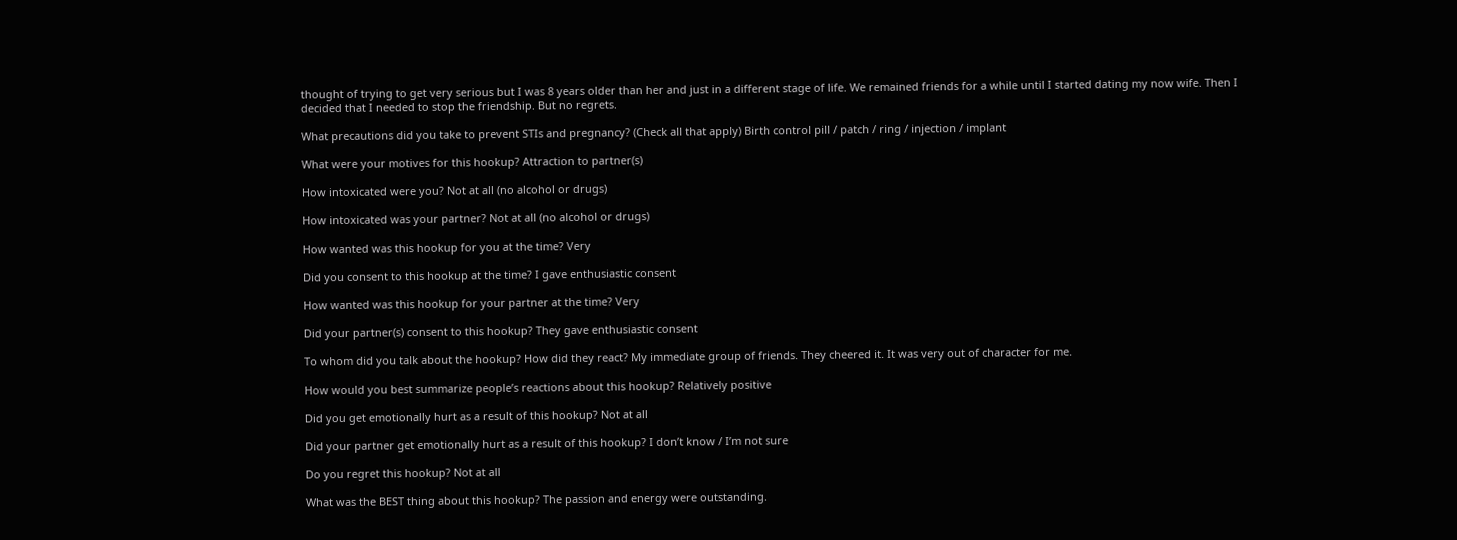thought of trying to get very serious but I was 8 years older than her and just in a different stage of life. We remained friends for a while until I started dating my now wife. Then I decided that I needed to stop the friendship. But no regrets.

What precautions did you take to prevent STIs and pregnancy? (Check all that apply) Birth control pill / patch / ring / injection / implant

What were your motives for this hookup? Attraction to partner(s)

How intoxicated were you? Not at all (no alcohol or drugs)

How intoxicated was your partner? Not at all (no alcohol or drugs)

How wanted was this hookup for you at the time? Very

Did you consent to this hookup at the time? I gave enthusiastic consent

How wanted was this hookup for your partner at the time? Very

Did your partner(s) consent to this hookup? They gave enthusiastic consent

To whom did you talk about the hookup? How did they react? My immediate group of friends. They cheered it. It was very out of character for me.

How would you best summarize people’s reactions about this hookup? Relatively positive

Did you get emotionally hurt as a result of this hookup? Not at all

Did your partner get emotionally hurt as a result of this hookup? I don’t know / I’m not sure

Do you regret this hookup? Not at all

What was the BEST thing about this hookup? The passion and energy were outstanding.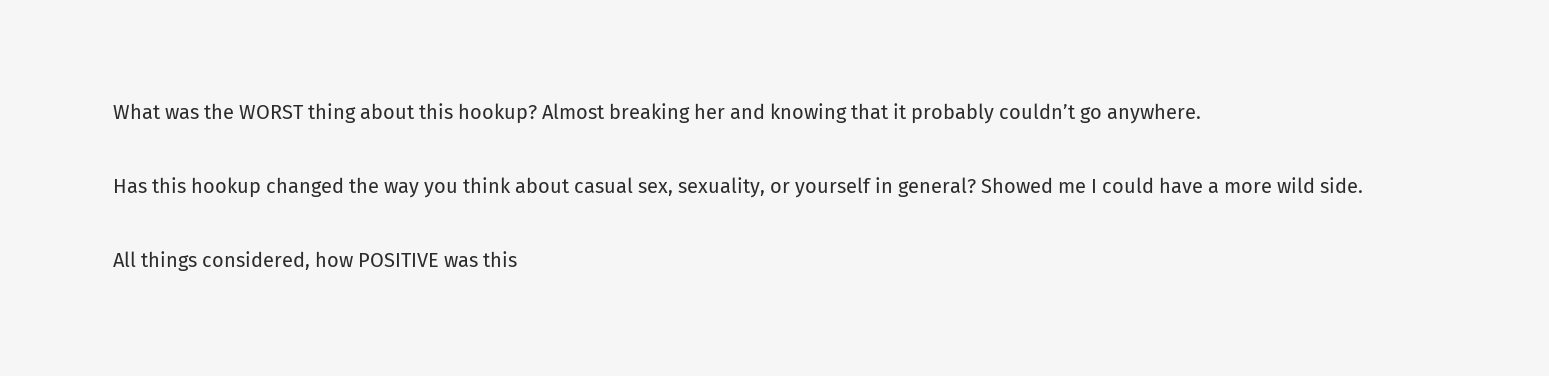What was the WORST thing about this hookup? Almost breaking her and knowing that it probably couldn’t go anywhere.

Has this hookup changed the way you think about casual sex, sexuality, or yourself in general? Showed me I could have a more wild side.

All things considered, how POSITIVE was this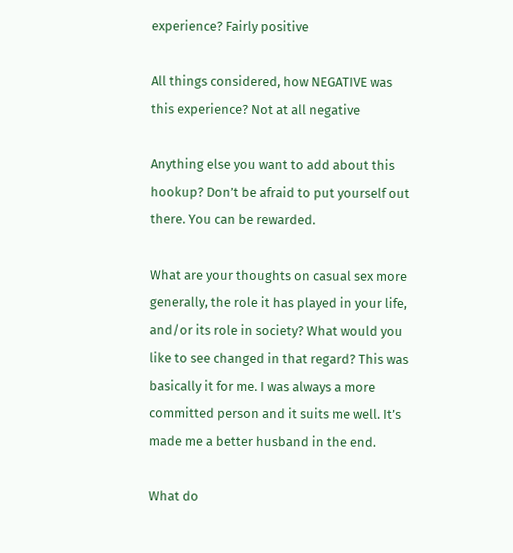experience? Fairly positive

All things considered, how NEGATIVE was this experience? Not at all negative

Anything else you want to add about this hookup? Don’t be afraid to put yourself out there. You can be rewarded.

What are your thoughts on casual sex more generally, the role it has played in your life, and/or its role in society? What would you like to see changed in that regard? This was basically it for me. I was always a more committed person and it suits me well. It’s made me a better husband in the end.

What do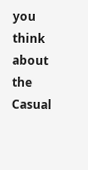you think about the Casual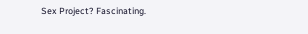Sex Project? Fascinating.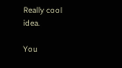Really cool idea.

You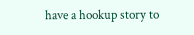have a hookup story to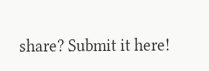share? Submit it here!